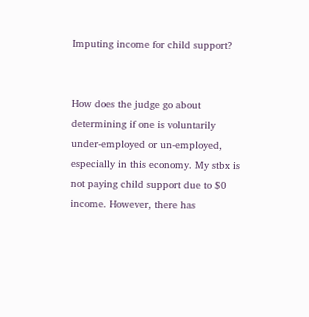Imputing income for child support?


How does the judge go about determining if one is voluntarily under-employed or un-employed, especially in this economy. My stbx is not paying child support due to $0 income. However, there has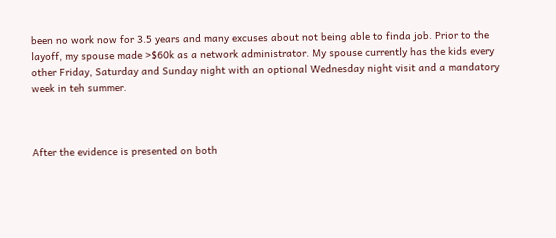been no work now for 3.5 years and many excuses about not being able to finda job. Prior to the layoff, my spouse made >$60k as a network administrator. My spouse currently has the kids every other Friday, Saturday and Sunday night with an optional Wednesday night visit and a mandatory week in teh summer.



After the evidence is presented on both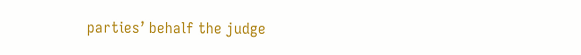parties’ behalf the judge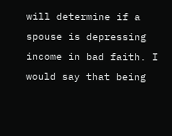will determine if a spouse is depressing income in bad faith. I would say that being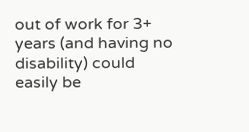out of work for 3+ years (and having no disability) could easily be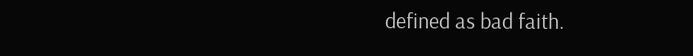defined as bad faith.